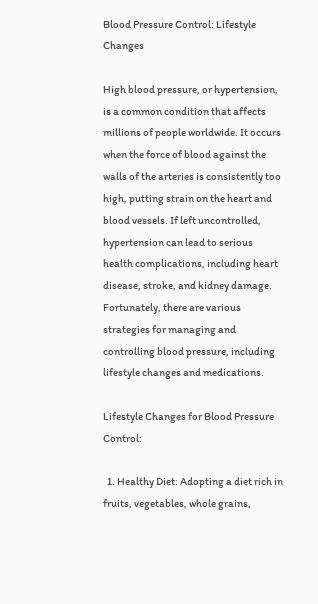Blood Pressure Control: Lifestyle Changes

High blood pressure, or hypertension, is a common condition that affects millions of people worldwide. It occurs when the force of blood against the walls of the arteries is consistently too high, putting strain on the heart and blood vessels. If left uncontrolled, hypertension can lead to serious health complications, including heart disease, stroke, and kidney damage. Fortunately, there are various strategies for managing and controlling blood pressure, including lifestyle changes and medications.

Lifestyle Changes for Blood Pressure Control:

  1. Healthy Diet: Adopting a diet rich in fruits, vegetables, whole grains,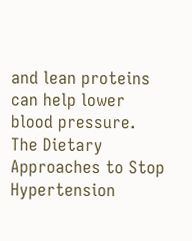and lean proteins can help lower blood pressure. The Dietary Approaches to Stop Hypertension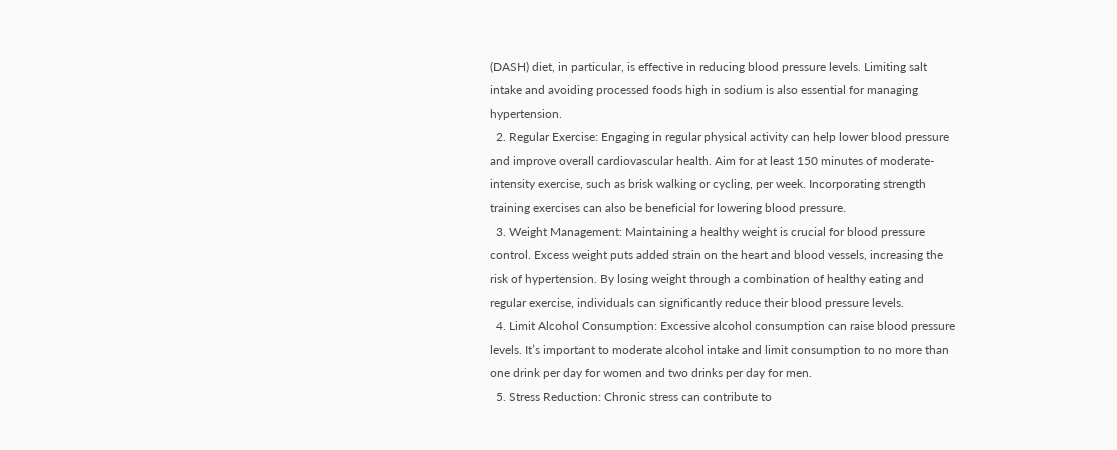(DASH) diet, in particular, is effective in reducing blood pressure levels. Limiting salt intake and avoiding processed foods high in sodium is also essential for managing hypertension.
  2. Regular Exercise: Engaging in regular physical activity can help lower blood pressure and improve overall cardiovascular health. Aim for at least 150 minutes of moderate-intensity exercise, such as brisk walking or cycling, per week. Incorporating strength training exercises can also be beneficial for lowering blood pressure.
  3. Weight Management: Maintaining a healthy weight is crucial for blood pressure control. Excess weight puts added strain on the heart and blood vessels, increasing the risk of hypertension. By losing weight through a combination of healthy eating and regular exercise, individuals can significantly reduce their blood pressure levels.
  4. Limit Alcohol Consumption: Excessive alcohol consumption can raise blood pressure levels. It’s important to moderate alcohol intake and limit consumption to no more than one drink per day for women and two drinks per day for men.
  5. Stress Reduction: Chronic stress can contribute to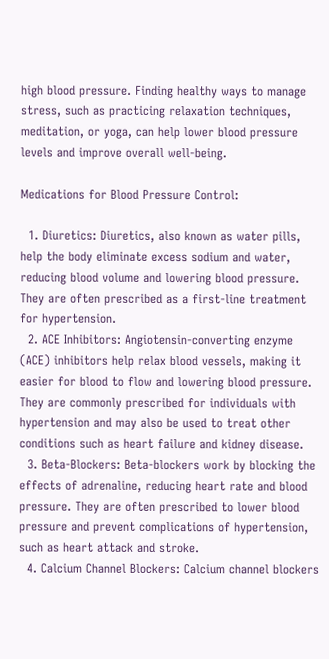high blood pressure. Finding healthy ways to manage stress, such as practicing relaxation techniques, meditation, or yoga, can help lower blood pressure levels and improve overall well-being.

Medications for Blood Pressure Control:

  1. Diuretics: Diuretics, also known as water pills, help the body eliminate excess sodium and water, reducing blood volume and lowering blood pressure. They are often prescribed as a first-line treatment for hypertension.
  2. ACE Inhibitors: Angiotensin-converting enzyme (ACE) inhibitors help relax blood vessels, making it easier for blood to flow and lowering blood pressure. They are commonly prescribed for individuals with hypertension and may also be used to treat other conditions such as heart failure and kidney disease.
  3. Beta-Blockers: Beta-blockers work by blocking the effects of adrenaline, reducing heart rate and blood pressure. They are often prescribed to lower blood pressure and prevent complications of hypertension, such as heart attack and stroke.
  4. Calcium Channel Blockers: Calcium channel blockers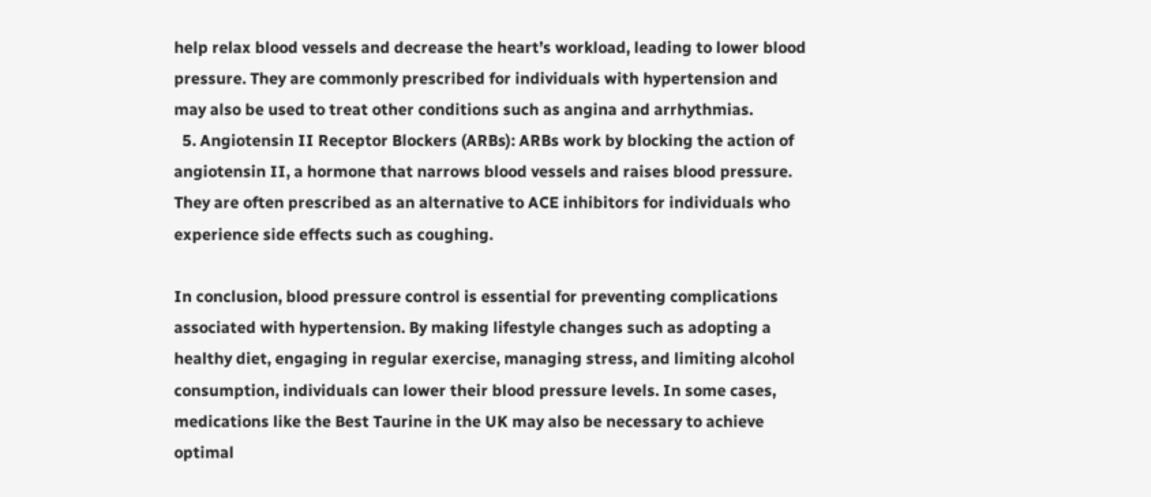help relax blood vessels and decrease the heart’s workload, leading to lower blood pressure. They are commonly prescribed for individuals with hypertension and may also be used to treat other conditions such as angina and arrhythmias.
  5. Angiotensin II Receptor Blockers (ARBs): ARBs work by blocking the action of angiotensin II, a hormone that narrows blood vessels and raises blood pressure. They are often prescribed as an alternative to ACE inhibitors for individuals who experience side effects such as coughing.

In conclusion, blood pressure control is essential for preventing complications associated with hypertension. By making lifestyle changes such as adopting a healthy diet, engaging in regular exercise, managing stress, and limiting alcohol consumption, individuals can lower their blood pressure levels. In some cases, medications like the Best Taurine in the UK may also be necessary to achieve optimal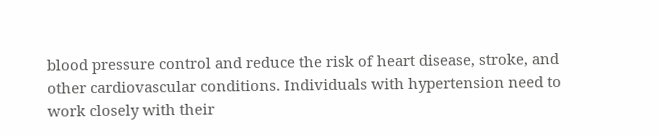blood pressure control and reduce the risk of heart disease, stroke, and other cardiovascular conditions. Individuals with hypertension need to work closely with their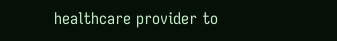healthcare provider to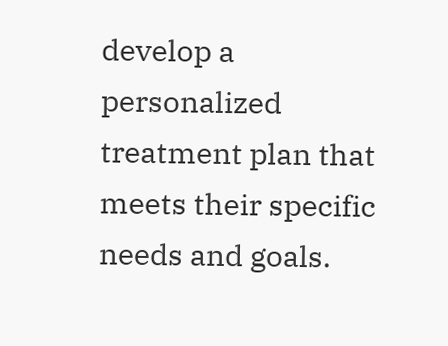develop a personalized treatment plan that meets their specific needs and goals.